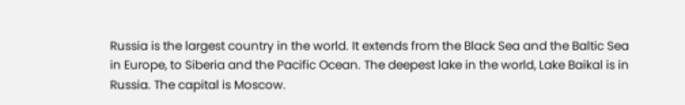Russia is the largest country in the world. It extends from the Black Sea and the Baltic Sea in Europe, to Siberia and the Pacific Ocean. The deepest lake in the world, Lake Baikal is in Russia. The capital is Moscow.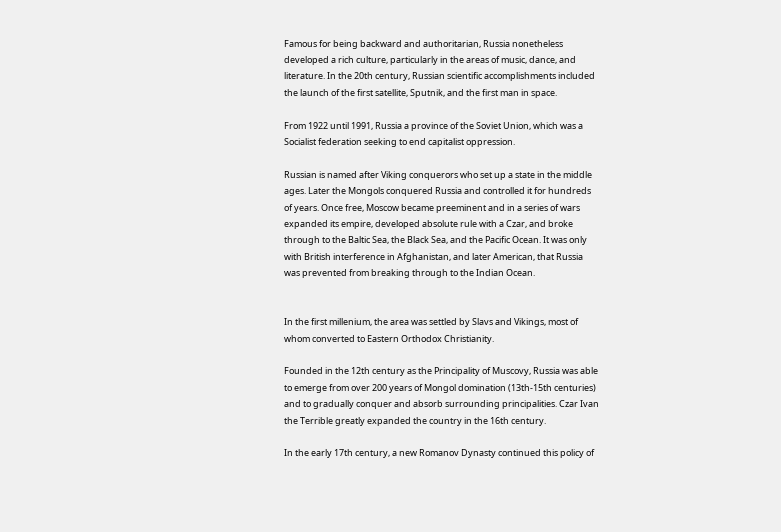Famous for being backward and authoritarian, Russia nonetheless developed a rich culture, particularly in the areas of music, dance, and literature. In the 20th century, Russian scientific accomplishments included the launch of the first satellite, Sputnik, and the first man in space.

From 1922 until 1991, Russia a province of the Soviet Union, which was a Socialist federation seeking to end capitalist oppression.

Russian is named after Viking conquerors who set up a state in the middle ages. Later the Mongols conquered Russia and controlled it for hundreds of years. Once free, Moscow became preeminent and in a series of wars expanded its empire, developed absolute rule with a Czar, and broke through to the Baltic Sea, the Black Sea, and the Pacific Ocean. It was only with British interference in Afghanistan, and later American, that Russia was prevented from breaking through to the Indian Ocean.


In the first millenium, the area was settled by Slavs and Vikings, most of whom converted to Eastern Orthodox Christianity.

Founded in the 12th century as the Principality of Muscovy, Russia was able to emerge from over 200 years of Mongol domination (13th-15th centuries) and to gradually conquer and absorb surrounding principalities. Czar Ivan the Terrible greatly expanded the country in the 16th century.

In the early 17th century, a new Romanov Dynasty continued this policy of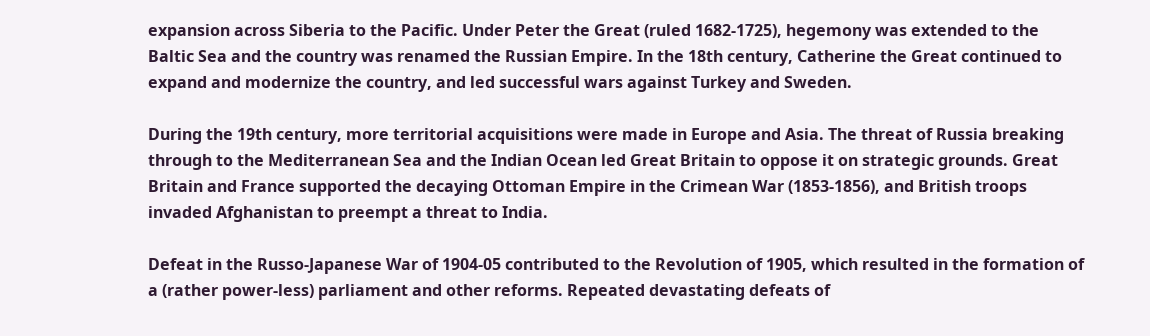expansion across Siberia to the Pacific. Under Peter the Great (ruled 1682-1725), hegemony was extended to the Baltic Sea and the country was renamed the Russian Empire. In the 18th century, Catherine the Great continued to expand and modernize the country, and led successful wars against Turkey and Sweden.

During the 19th century, more territorial acquisitions were made in Europe and Asia. The threat of Russia breaking through to the Mediterranean Sea and the Indian Ocean led Great Britain to oppose it on strategic grounds. Great Britain and France supported the decaying Ottoman Empire in the Crimean War (1853-1856), and British troops invaded Afghanistan to preempt a threat to India.

Defeat in the Russo-Japanese War of 1904-05 contributed to the Revolution of 1905, which resulted in the formation of a (rather power-less) parliament and other reforms. Repeated devastating defeats of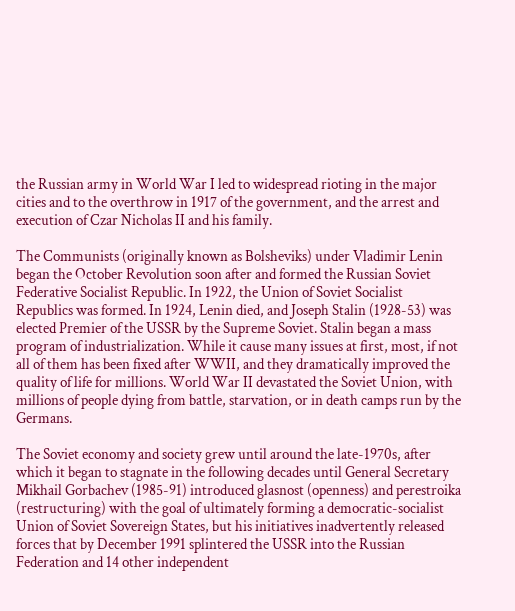the Russian army in World War I led to widespread rioting in the major cities and to the overthrow in 1917 of the government, and the arrest and execution of Czar Nicholas II and his family.

The Communists (originally known as Bolsheviks) under Vladimir Lenin began the October Revolution soon after and formed the Russian Soviet Federative Socialist Republic. In 1922, the Union of Soviet Socialist Republics was formed. In 1924, Lenin died, and Joseph Stalin (1928-53) was elected Premier of the USSR by the Supreme Soviet. Stalin began a mass program of industrialization. While it cause many issues at first, most, if not all of them has been fixed after WWII, and they dramatically improved the quality of life for millions. World War II devastated the Soviet Union, with millions of people dying from battle, starvation, or in death camps run by the Germans.

The Soviet economy and society grew until around the late-1970s, after which it began to stagnate in the following decades until General Secretary Mikhail Gorbachev (1985-91) introduced glasnost (openness) and perestroika (restructuring) with the goal of ultimately forming a democratic-socialist Union of Soviet Sovereign States, but his initiatives inadvertently released forces that by December 1991 splintered the USSR into the Russian Federation and 14 other independent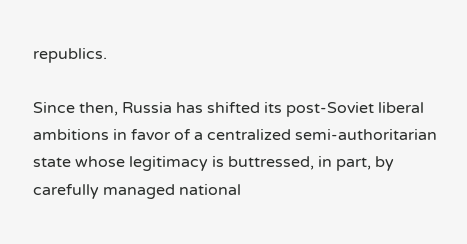republics.

Since then, Russia has shifted its post-Soviet liberal ambitions in favor of a centralized semi-authoritarian state whose legitimacy is buttressed, in part, by carefully managed national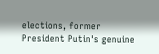elections, former President Putin's genuine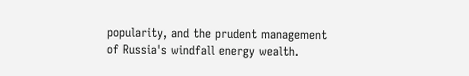popularity, and the prudent management of Russia's windfall energy wealth.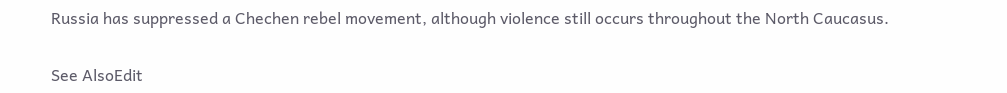Russia has suppressed a Chechen rebel movement, although violence still occurs throughout the North Caucasus.


See AlsoEdit